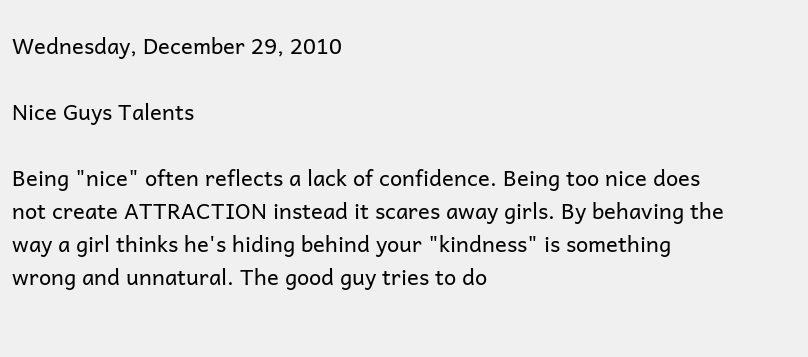Wednesday, December 29, 2010

Nice Guys Talents

Being "nice" often reflects a lack of confidence. Being too nice does not create ATTRACTION instead it scares away girls. By behaving the way a girl thinks he's hiding behind your "kindness" is something wrong and unnatural. The good guy tries to do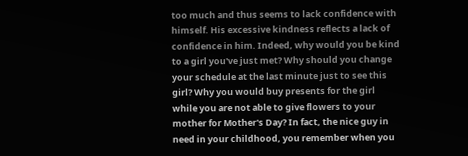too much and thus seems to lack confidence with himself. His excessive kindness reflects a lack of confidence in him. Indeed, why would you be kind to a girl you've just met? Why should you change your schedule at the last minute just to see this girl? Why you would buy presents for the girl while you are not able to give flowers to your mother for Mother's Day? In fact, the nice guy in need in your childhood, you remember when you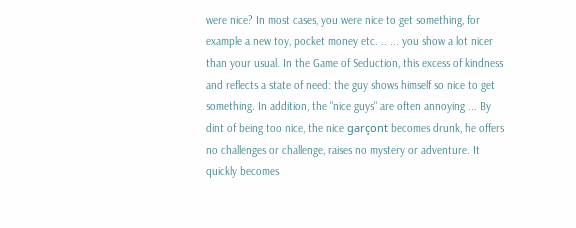were nice? In most cases, you were nice to get something, for example a new toy, pocket money etc. .. ... you show a lot nicer than your usual. In the Game of Seduction, this excess of kindness and reflects a state of need: the guy shows himself so nice to get something. In addition, the "nice guys" are often annoying ... By dint of being too nice, the nice garçont becomes drunk, he offers no challenges or challenge, raises no mystery or adventure. It quickly becomes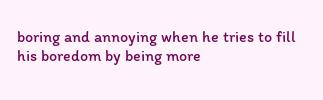boring and annoying when he tries to fill his boredom by being more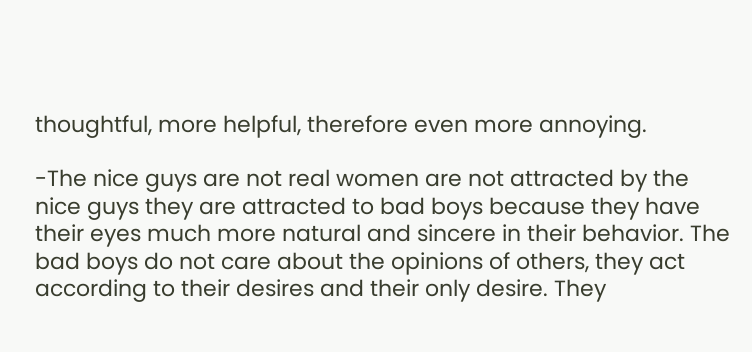thoughtful, more helpful, therefore even more annoying.

-The nice guys are not real women are not attracted by the nice guys they are attracted to bad boys because they have their eyes much more natural and sincere in their behavior. The bad boys do not care about the opinions of others, they act according to their desires and their only desire. They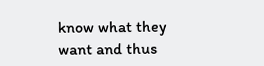know what they want and thus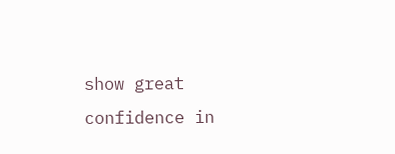show great confidence in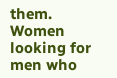them. Women looking for men who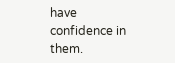have confidence in them.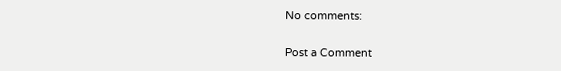No comments:

Post a Comment